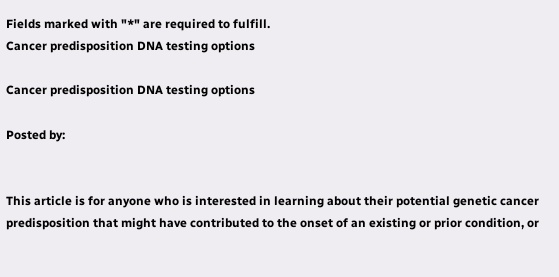Fields marked with "*" are required to fulfill.
Cancer predisposition DNA testing options

Cancer predisposition DNA testing options

Posted by:


This article is for anyone who is interested in learning about their potential genetic cancer predisposition that might have contributed to the onset of an existing or prior condition, or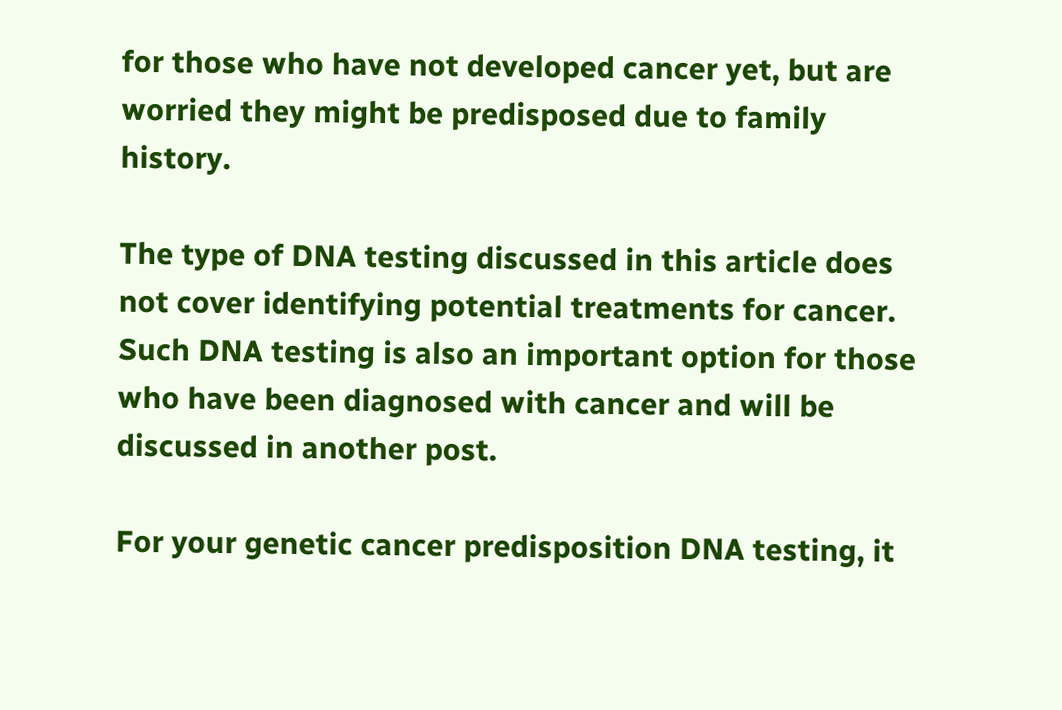for those who have not developed cancer yet, but are worried they might be predisposed due to family history.

The type of DNA testing discussed in this article does not cover identifying potential treatments for cancer. Such DNA testing is also an important option for those who have been diagnosed with cancer and will be discussed in another post.

For your genetic cancer predisposition DNA testing, it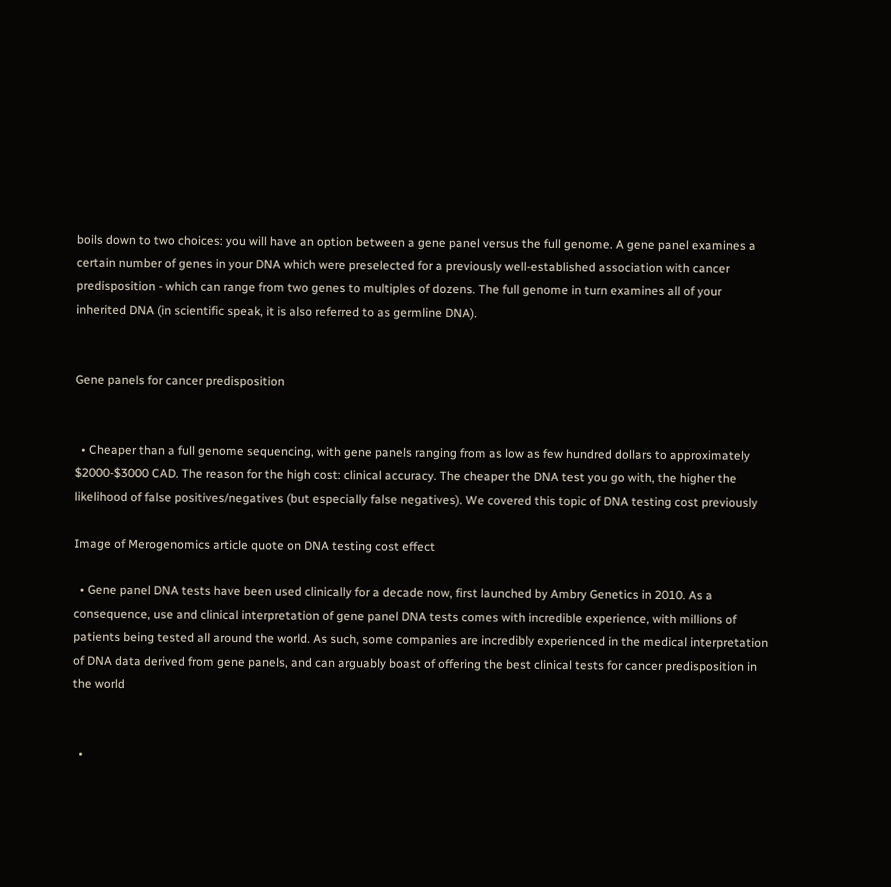boils down to two choices: you will have an option between a gene panel versus the full genome. A gene panel examines a certain number of genes in your DNA which were preselected for a previously well-established association with cancer predisposition - which can range from two genes to multiples of dozens. The full genome in turn examines all of your inherited DNA (in scientific speak, it is also referred to as germline DNA).


Gene panels for cancer predisposition


  • Cheaper than a full genome sequencing, with gene panels ranging from as low as few hundred dollars to approximately $2000-$3000 CAD. The reason for the high cost: clinical accuracy. The cheaper the DNA test you go with, the higher the likelihood of false positives/negatives (but especially false negatives). We covered this topic of DNA testing cost previously

Image of Merogenomics article quote on DNA testing cost effect

  • Gene panel DNA tests have been used clinically for a decade now, first launched by Ambry Genetics in 2010. As a consequence, use and clinical interpretation of gene panel DNA tests comes with incredible experience, with millions of patients being tested all around the world. As such, some companies are incredibly experienced in the medical interpretation of DNA data derived from gene panels, and can arguably boast of offering the best clinical tests for cancer predisposition in the world


  •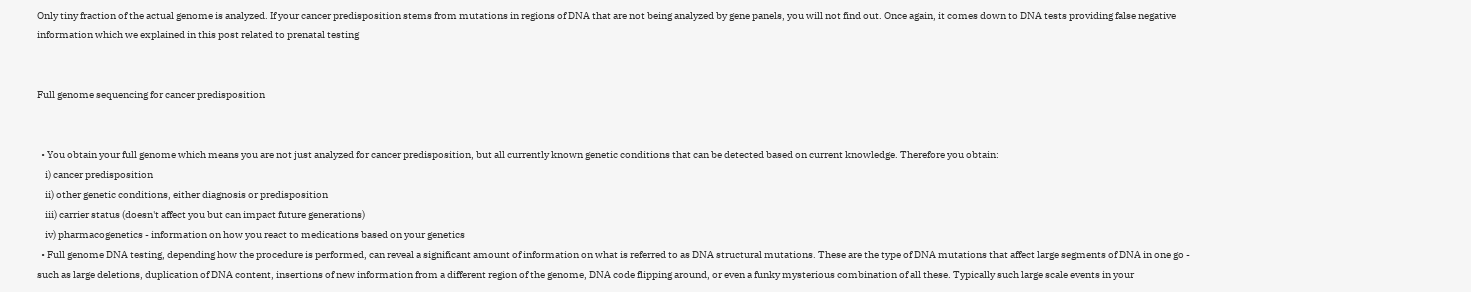Only tiny fraction of the actual genome is analyzed. If your cancer predisposition stems from mutations in regions of DNA that are not being analyzed by gene panels, you will not find out. Once again, it comes down to DNA tests providing false negative information which we explained in this post related to prenatal testing


Full genome sequencing for cancer predisposition


  • You obtain your full genome which means you are not just analyzed for cancer predisposition, but all currently known genetic conditions that can be detected based on current knowledge. Therefore you obtain:
    i) cancer predisposition
    ii) other genetic conditions, either diagnosis or predisposition
    iii) carrier status (doesn't affect you but can impact future generations)
    iv) pharmacogenetics - information on how you react to medications based on your genetics
  • Full genome DNA testing, depending how the procedure is performed, can reveal a significant amount of information on what is referred to as DNA structural mutations. These are the type of DNA mutations that affect large segments of DNA in one go - such as large deletions, duplication of DNA content, insertions of new information from a different region of the genome, DNA code flipping around, or even a funky mysterious combination of all these. Typically such large scale events in your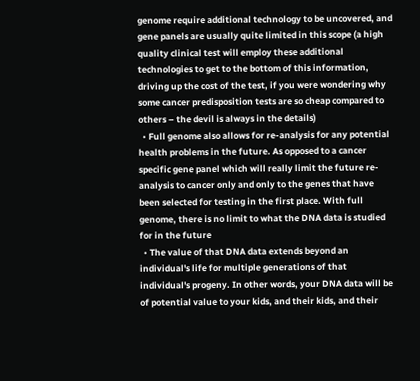genome require additional technology to be uncovered, and gene panels are usually quite limited in this scope (a high quality clinical test will employ these additional technologies to get to the bottom of this information, driving up the cost of the test, if you were wondering why some cancer predisposition tests are so cheap compared to others – the devil is always in the details)
  • Full genome also allows for re-analysis for any potential health problems in the future. As opposed to a cancer specific gene panel which will really limit the future re-analysis to cancer only and only to the genes that have been selected for testing in the first place. With full genome, there is no limit to what the DNA data is studied for in the future
  • The value of that DNA data extends beyond an individual's life for multiple generations of that individual's progeny. In other words, your DNA data will be of potential value to your kids, and their kids, and their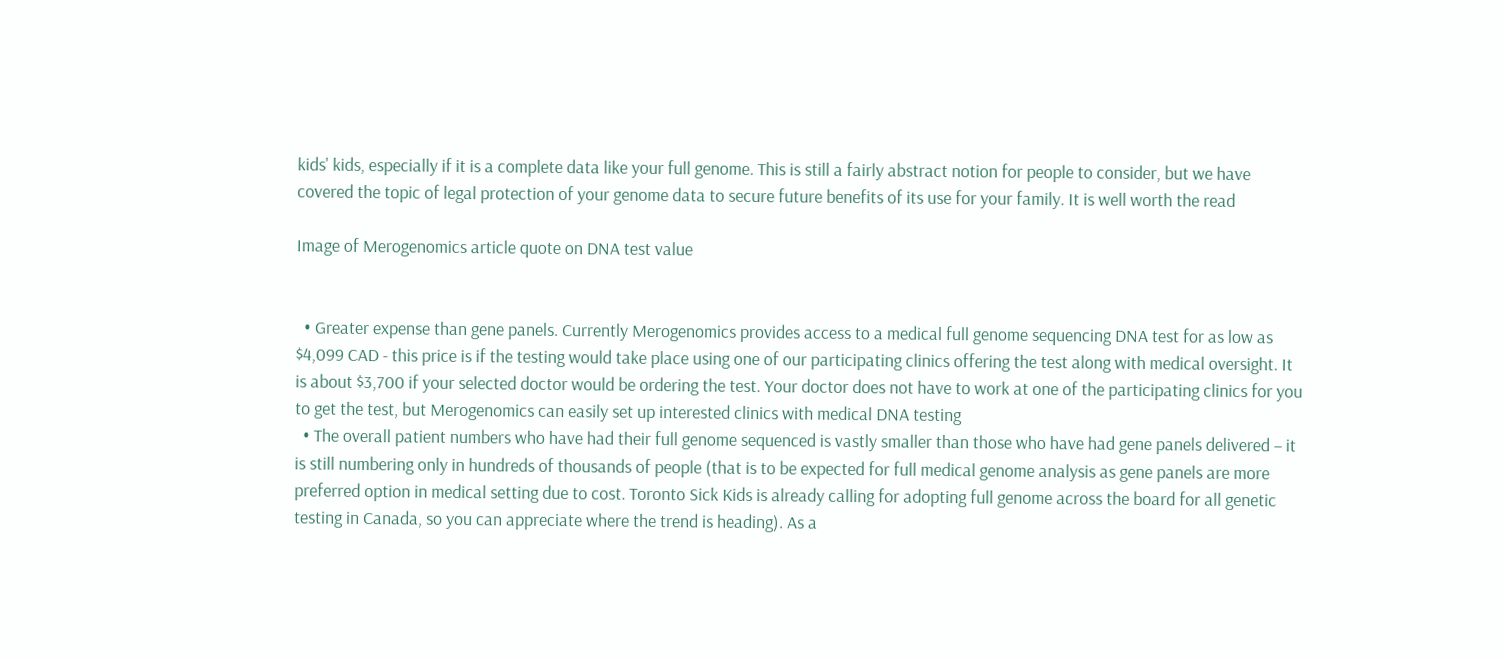kids' kids, especially if it is a complete data like your full genome. This is still a fairly abstract notion for people to consider, but we have covered the topic of legal protection of your genome data to secure future benefits of its use for your family. It is well worth the read

Image of Merogenomics article quote on DNA test value


  • Greater expense than gene panels. Currently Merogenomics provides access to a medical full genome sequencing DNA test for as low as $4,099 CAD - this price is if the testing would take place using one of our participating clinics offering the test along with medical oversight. It is about $3,700 if your selected doctor would be ordering the test. Your doctor does not have to work at one of the participating clinics for you to get the test, but Merogenomics can easily set up interested clinics with medical DNA testing
  • The overall patient numbers who have had their full genome sequenced is vastly smaller than those who have had gene panels delivered – it is still numbering only in hundreds of thousands of people (that is to be expected for full medical genome analysis as gene panels are more preferred option in medical setting due to cost. Toronto Sick Kids is already calling for adopting full genome across the board for all genetic testing in Canada, so you can appreciate where the trend is heading). As a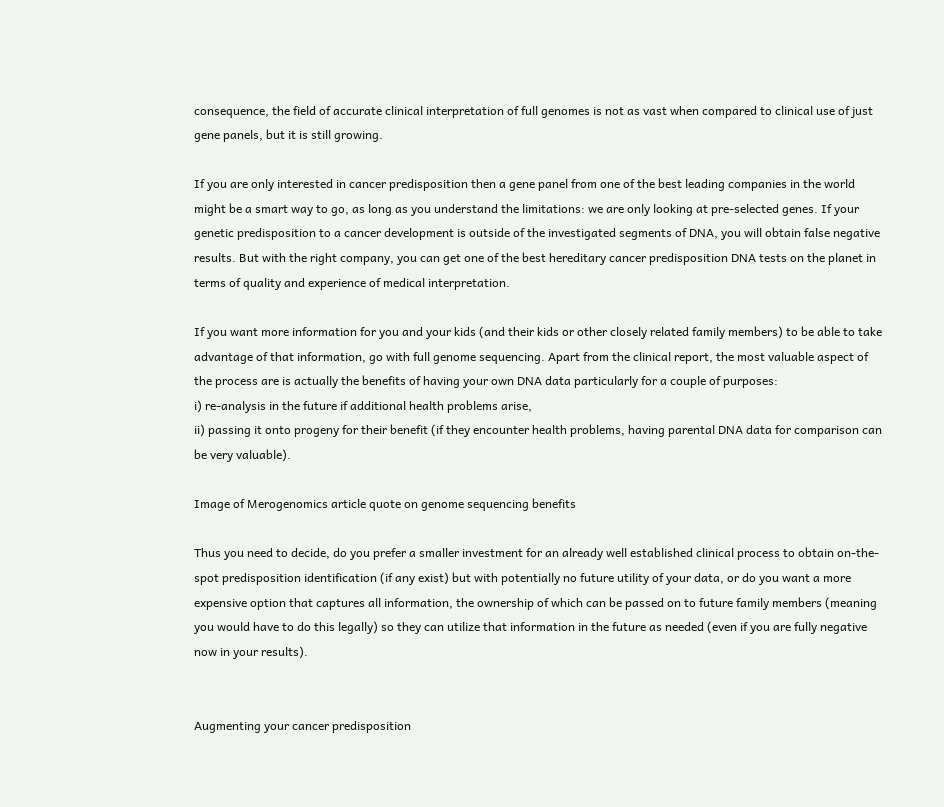consequence, the field of accurate clinical interpretation of full genomes is not as vast when compared to clinical use of just gene panels, but it is still growing.

If you are only interested in cancer predisposition then a gene panel from one of the best leading companies in the world might be a smart way to go, as long as you understand the limitations: we are only looking at pre-selected genes. If your genetic predisposition to a cancer development is outside of the investigated segments of DNA, you will obtain false negative results. But with the right company, you can get one of the best hereditary cancer predisposition DNA tests on the planet in terms of quality and experience of medical interpretation.

If you want more information for you and your kids (and their kids or other closely related family members) to be able to take advantage of that information, go with full genome sequencing. Apart from the clinical report, the most valuable aspect of the process are is actually the benefits of having your own DNA data particularly for a couple of purposes:
i) re-analysis in the future if additional health problems arise,
ii) passing it onto progeny for their benefit (if they encounter health problems, having parental DNA data for comparison can be very valuable).

Image of Merogenomics article quote on genome sequencing benefits

Thus you need to decide, do you prefer a smaller investment for an already well established clinical process to obtain on-the-spot predisposition identification (if any exist) but with potentially no future utility of your data, or do you want a more expensive option that captures all information, the ownership of which can be passed on to future family members (meaning you would have to do this legally) so they can utilize that information in the future as needed (even if you are fully negative now in your results).


Augmenting your cancer predisposition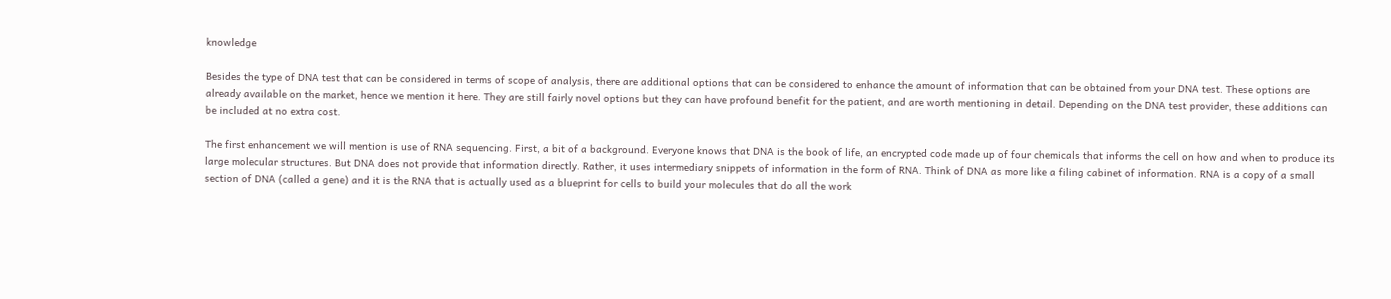knowledge

Besides the type of DNA test that can be considered in terms of scope of analysis, there are additional options that can be considered to enhance the amount of information that can be obtained from your DNA test. These options are already available on the market, hence we mention it here. They are still fairly novel options but they can have profound benefit for the patient, and are worth mentioning in detail. Depending on the DNA test provider, these additions can be included at no extra cost.

The first enhancement we will mention is use of RNA sequencing. First, a bit of a background. Everyone knows that DNA is the book of life, an encrypted code made up of four chemicals that informs the cell on how and when to produce its large molecular structures. But DNA does not provide that information directly. Rather, it uses intermediary snippets of information in the form of RNA. Think of DNA as more like a filing cabinet of information. RNA is a copy of a small section of DNA (called a gene) and it is the RNA that is actually used as a blueprint for cells to build your molecules that do all the work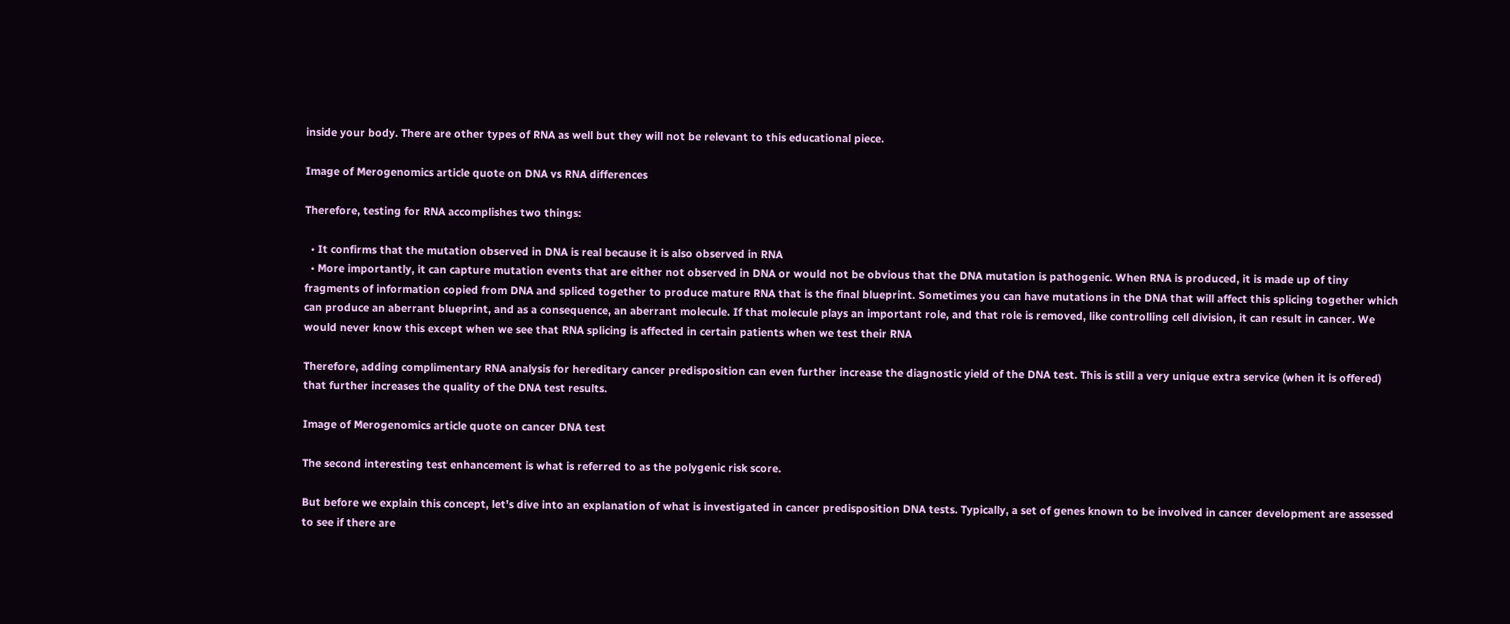inside your body. There are other types of RNA as well but they will not be relevant to this educational piece.

Image of Merogenomics article quote on DNA vs RNA differences

Therefore, testing for RNA accomplishes two things:

  • It confirms that the mutation observed in DNA is real because it is also observed in RNA
  • More importantly, it can capture mutation events that are either not observed in DNA or would not be obvious that the DNA mutation is pathogenic. When RNA is produced, it is made up of tiny fragments of information copied from DNA and spliced together to produce mature RNA that is the final blueprint. Sometimes you can have mutations in the DNA that will affect this splicing together which can produce an aberrant blueprint, and as a consequence, an aberrant molecule. If that molecule plays an important role, and that role is removed, like controlling cell division, it can result in cancer. We would never know this except when we see that RNA splicing is affected in certain patients when we test their RNA

Therefore, adding complimentary RNA analysis for hereditary cancer predisposition can even further increase the diagnostic yield of the DNA test. This is still a very unique extra service (when it is offered) that further increases the quality of the DNA test results.

Image of Merogenomics article quote on cancer DNA test

The second interesting test enhancement is what is referred to as the polygenic risk score.

But before we explain this concept, let’s dive into an explanation of what is investigated in cancer predisposition DNA tests. Typically, a set of genes known to be involved in cancer development are assessed to see if there are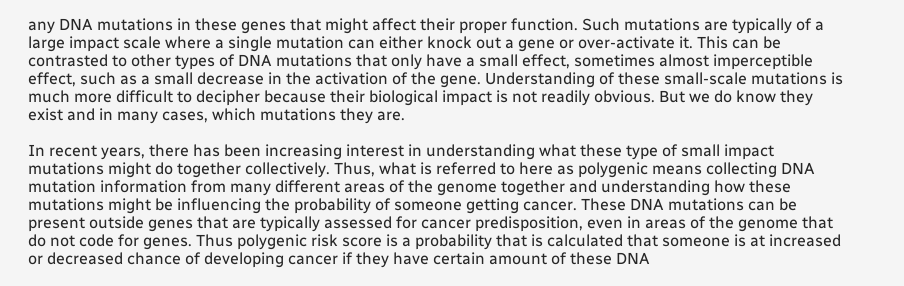any DNA mutations in these genes that might affect their proper function. Such mutations are typically of a large impact scale where a single mutation can either knock out a gene or over-activate it. This can be contrasted to other types of DNA mutations that only have a small effect, sometimes almost imperceptible effect, such as a small decrease in the activation of the gene. Understanding of these small-scale mutations is much more difficult to decipher because their biological impact is not readily obvious. But we do know they exist and in many cases, which mutations they are.

In recent years, there has been increasing interest in understanding what these type of small impact mutations might do together collectively. Thus, what is referred to here as polygenic means collecting DNA mutation information from many different areas of the genome together and understanding how these mutations might be influencing the probability of someone getting cancer. These DNA mutations can be present outside genes that are typically assessed for cancer predisposition, even in areas of the genome that do not code for genes. Thus polygenic risk score is a probability that is calculated that someone is at increased or decreased chance of developing cancer if they have certain amount of these DNA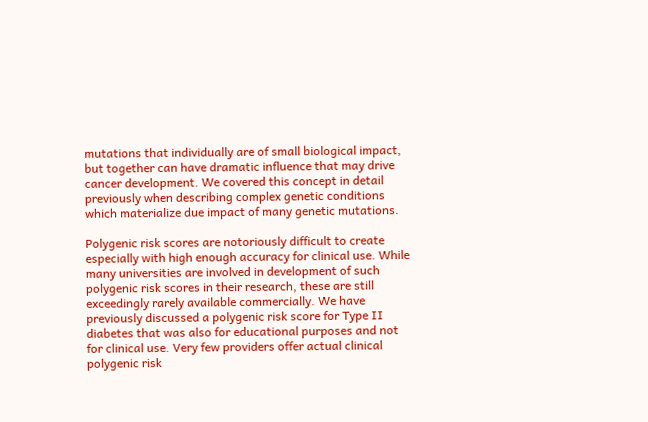mutations that individually are of small biological impact, but together can have dramatic influence that may drive cancer development. We covered this concept in detail previously when describing complex genetic conditions which materialize due impact of many genetic mutations.

Polygenic risk scores are notoriously difficult to create especially with high enough accuracy for clinical use. While many universities are involved in development of such polygenic risk scores in their research, these are still exceedingly rarely available commercially. We have previously discussed a polygenic risk score for Type II diabetes that was also for educational purposes and not for clinical use. Very few providers offer actual clinical polygenic risk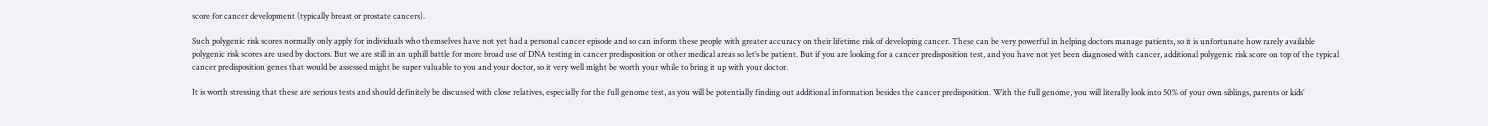score for cancer development (typically breast or prostate cancers).

Such polygenic risk scores normally only apply for individuals who themselves have not yet had a personal cancer episode and so can inform these people with greater accuracy on their lifetime risk of developing cancer. These can be very powerful in helping doctors manage patients, so it is unfortunate how rarely available polygenic risk scores are used by doctors. But we are still in an uphill battle for more broad use of DNA testing in cancer predisposition or other medical areas so let’s be patient. But if you are looking for a cancer predisposition test, and you have not yet been diagnosed with cancer, additional polygenic risk score on top of the typical cancer predisposition genes that would be assessed might be super valuable to you and your doctor, so it very well might be worth your while to bring it up with your doctor.

It is worth stressing that these are serious tests and should definitely be discussed with close relatives, especially for the full genome test, as you will be potentially finding out additional information besides the cancer predisposition. With the full genome, you will literally look into 50% of your own siblings, parents or kids’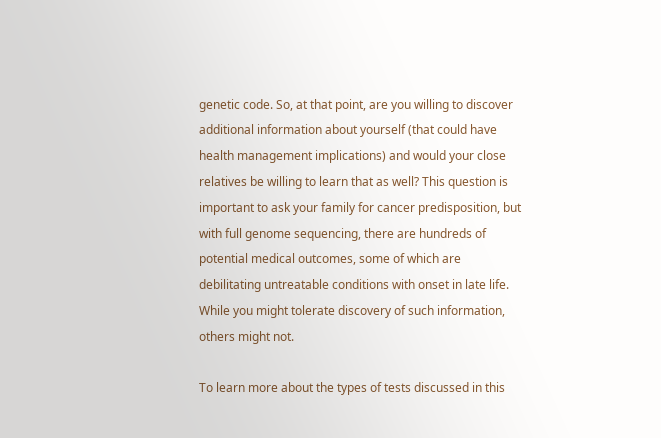genetic code. So, at that point, are you willing to discover additional information about yourself (that could have health management implications) and would your close relatives be willing to learn that as well? This question is important to ask your family for cancer predisposition, but with full genome sequencing, there are hundreds of potential medical outcomes, some of which are debilitating untreatable conditions with onset in late life. While you might tolerate discovery of such information, others might not.

To learn more about the types of tests discussed in this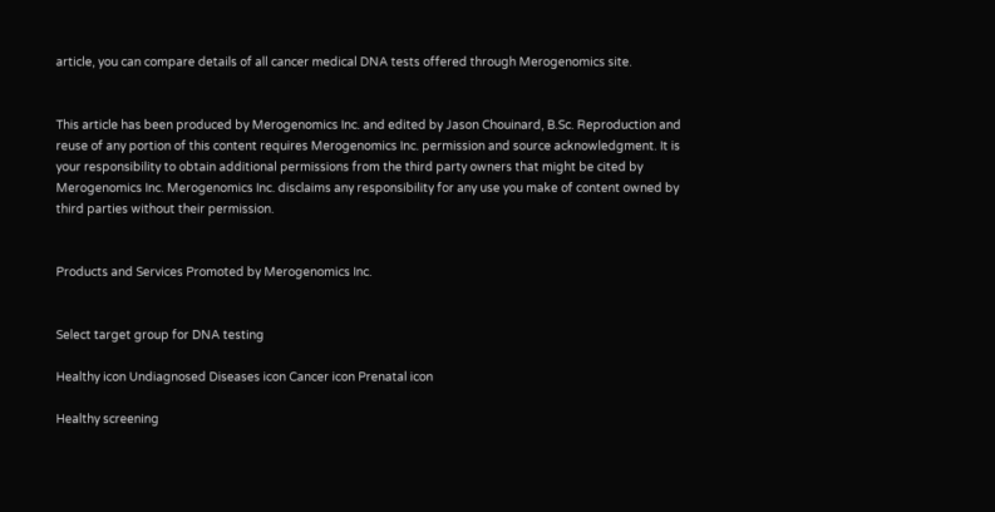article, you can compare details of all cancer medical DNA tests offered through Merogenomics site.


This article has been produced by Merogenomics Inc. and edited by Jason Chouinard, B.Sc. Reproduction and reuse of any portion of this content requires Merogenomics Inc. permission and source acknowledgment. It is your responsibility to obtain additional permissions from the third party owners that might be cited by Merogenomics Inc. Merogenomics Inc. disclaims any responsibility for any use you make of content owned by third parties without their permission.


Products and Services Promoted by Merogenomics Inc.


Select target group for DNA testing

Healthy icon Undiagnosed Diseases icon Cancer icon Prenatal icon

Healthy screening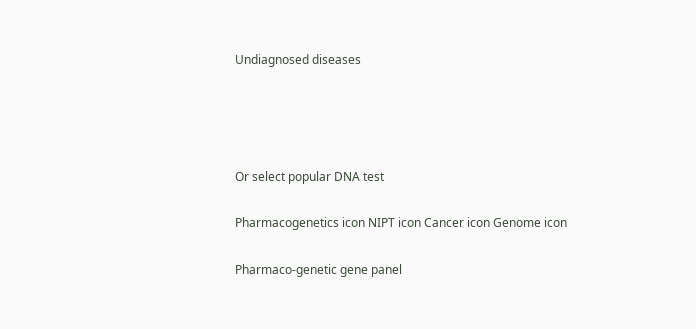Undiagnosed diseases




Or select popular DNA test

Pharmacogenetics icon NIPT icon Cancer icon Genome icon

Pharmaco-genetic gene panel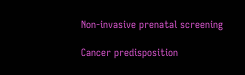Non-invasive prenatal screening

Cancer predisposition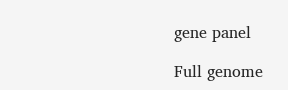gene panel

Full genome